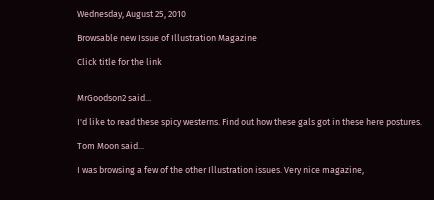Wednesday, August 25, 2010

Browsable new Issue of Illustration Magazine

Click title for the link


MrGoodson2 said...

I'd like to read these spicy westerns. Find out how these gals got in these here postures.

Tom Moon said...

I was browsing a few of the other Illustration issues. Very nice magazine,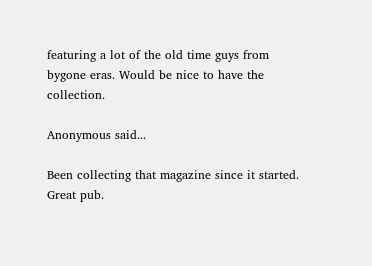featuring a lot of the old time guys from bygone eras. Would be nice to have the collection.

Anonymous said...

Been collecting that magazine since it started. Great pub.